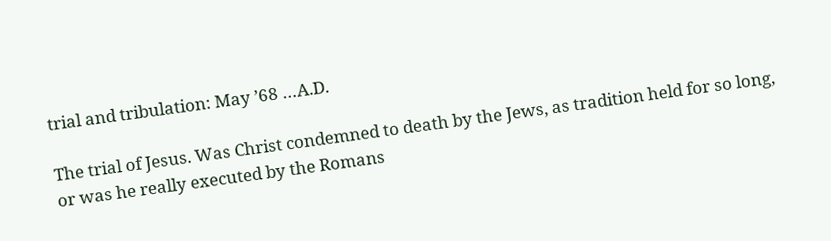trial and tribulation: May ’68 …A.D.

The trial of Jesus. Was Christ condemned to death by the Jews, as tradition held for so long, or was he really executed by the Romans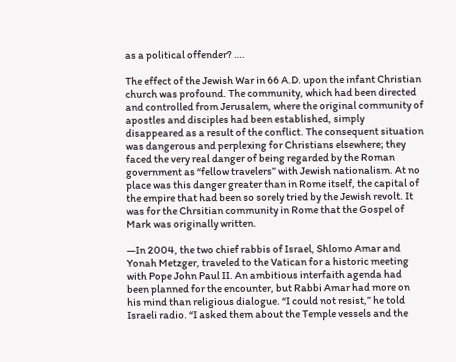as a political offender? ….

The effect of the Jewish War in 66 A.D. upon the infant Christian church was profound. The community, which had been directed and controlled from Jerusalem, where the original community of apostles and disciples had been established, simply disappeared as a result of the conflict. The consequent situation was dangerous and perplexing for Christians elsewhere; they faced the very real danger of being regarded by the Roman government as “fellow travelers” with Jewish nationalism. At no place was this danger greater than in Rome itself, the capital of the empire that had been so sorely tried by the Jewish revolt. It was for the Chrsitian community in Rome that the Gospel of Mark was originally written.

—In 2004, the two chief rabbis of Israel, Shlomo Amar and Yonah Metzger, traveled to the Vatican for a historic meeting with Pope John Paul II. An ambitious interfaith agenda had been planned for the encounter, but Rabbi Amar had more on his mind than religious dialogue. “I could not resist,” he told Israeli radio. “I asked them about the Temple vessels and the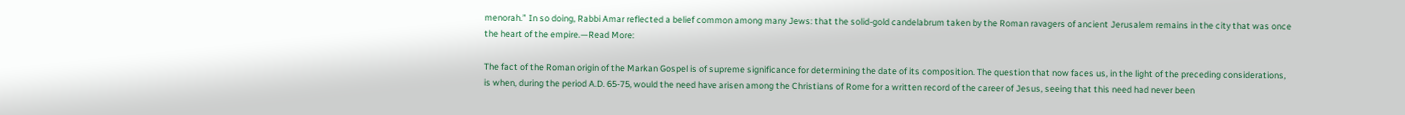menorah.” In so doing, Rabbi Amar reflected a belief common among many Jews: that the solid-gold candelabrum taken by the Roman ravagers of ancient Jerusalem remains in the city that was once the heart of the empire.—Read More:

The fact of the Roman origin of the Markan Gospel is of supreme significance for determining the date of its composition. The question that now faces us, in the light of the preceding considerations, is when, during the period A.D. 65-75, would the need have arisen among the Christians of Rome for a written record of the career of Jesus, seeing that this need had never been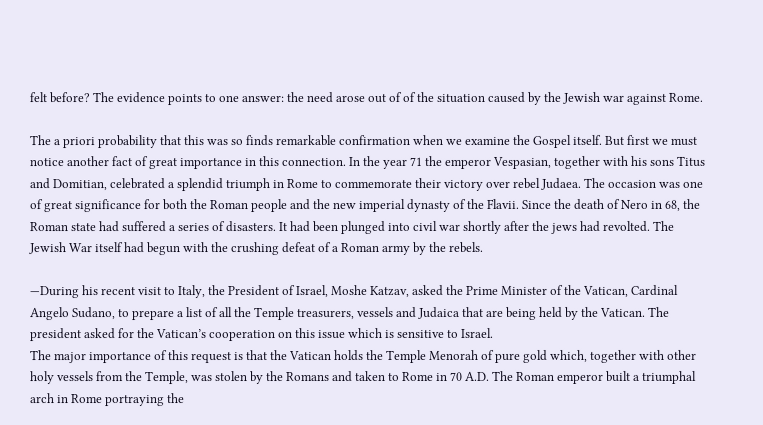felt before? The evidence points to one answer: the need arose out of of the situation caused by the Jewish war against Rome.

The a priori probability that this was so finds remarkable confirmation when we examine the Gospel itself. But first we must notice another fact of great importance in this connection. In the year 71 the emperor Vespasian, together with his sons Titus and Domitian, celebrated a splendid triumph in Rome to commemorate their victory over rebel Judaea. The occasion was one of great significance for both the Roman people and the new imperial dynasty of the Flavii. Since the death of Nero in 68, the Roman state had suffered a series of disasters. It had been plunged into civil war shortly after the jews had revolted. The Jewish War itself had begun with the crushing defeat of a Roman army by the rebels.

—During his recent visit to Italy, the President of Israel, Moshe Katzav, asked the Prime Minister of the Vatican, Cardinal Angelo Sudano, to prepare a list of all the Temple treasurers, vessels and Judaica that are being held by the Vatican. The president asked for the Vatican’s cooperation on this issue which is sensitive to Israel.
The major importance of this request is that the Vatican holds the Temple Menorah of pure gold which, together with other holy vessels from the Temple, was stolen by the Romans and taken to Rome in 70 A.D. The Roman emperor built a triumphal arch in Rome portraying the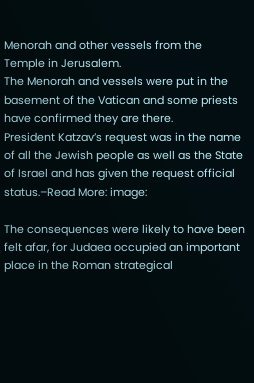Menorah and other vessels from the Temple in Jerusalem.
The Menorah and vessels were put in the basement of the Vatican and some priests have confirmed they are there.
President Katzav’s request was in the name of all the Jewish people as well as the State of Israel and has given the request official status.–Read More: image:

The consequences were likely to have been felt afar, for Judaea occupied an important place in the Roman strategical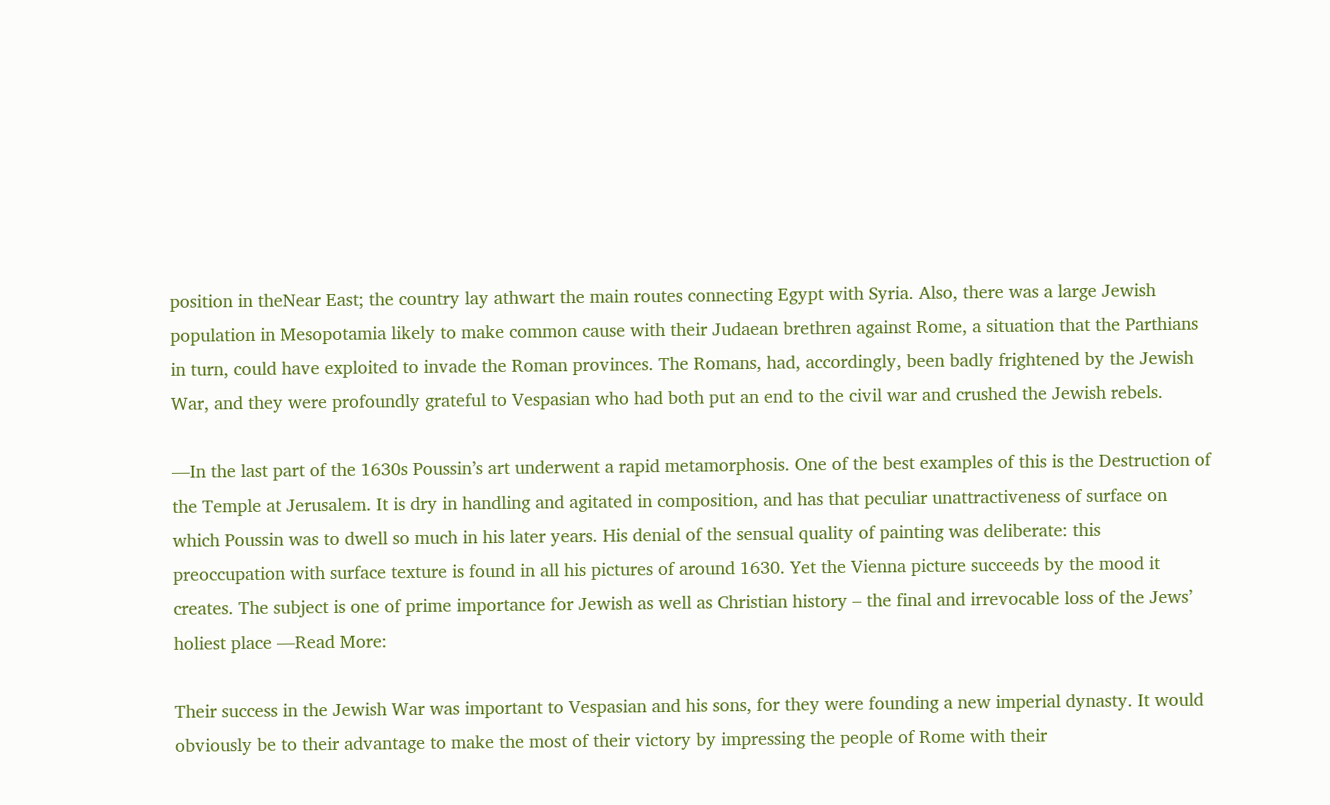position in theNear East; the country lay athwart the main routes connecting Egypt with Syria. Also, there was a large Jewish population in Mesopotamia likely to make common cause with their Judaean brethren against Rome, a situation that the Parthians in turn, could have exploited to invade the Roman provinces. The Romans, had, accordingly, been badly frightened by the Jewish War, and they were profoundly grateful to Vespasian who had both put an end to the civil war and crushed the Jewish rebels.

—In the last part of the 1630s Poussin’s art underwent a rapid metamorphosis. One of the best examples of this is the Destruction of the Temple at Jerusalem. It is dry in handling and agitated in composition, and has that peculiar unattractiveness of surface on which Poussin was to dwell so much in his later years. His denial of the sensual quality of painting was deliberate: this preoccupation with surface texture is found in all his pictures of around 1630. Yet the Vienna picture succeeds by the mood it creates. The subject is one of prime importance for Jewish as well as Christian history – the final and irrevocable loss of the Jews’ holiest place —Read More:

Their success in the Jewish War was important to Vespasian and his sons, for they were founding a new imperial dynasty. It would obviously be to their advantage to make the most of their victory by impressing the people of Rome with their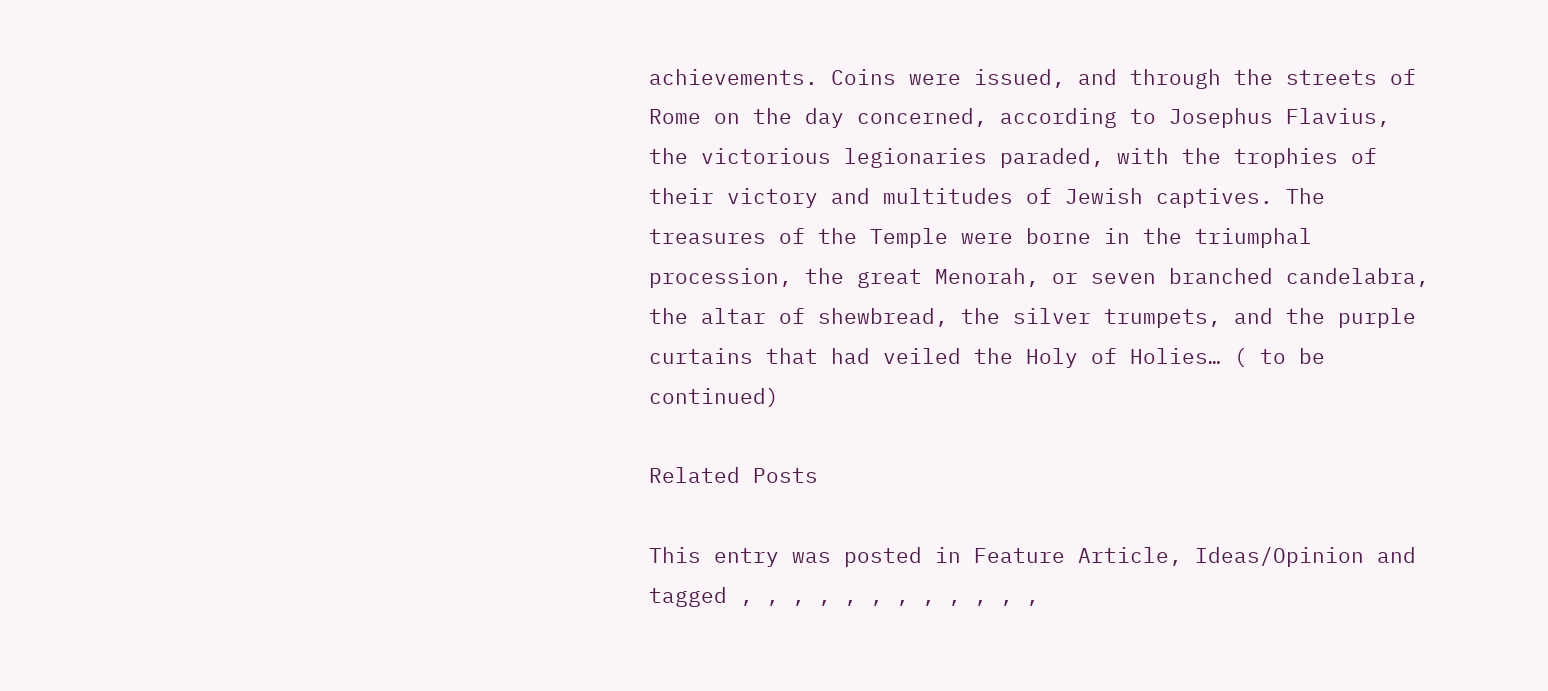achievements. Coins were issued, and through the streets of Rome on the day concerned, according to Josephus Flavius, the victorious legionaries paraded, with the trophies of their victory and multitudes of Jewish captives. The treasures of the Temple were borne in the triumphal procession, the great Menorah, or seven branched candelabra, the altar of shewbread, the silver trumpets, and the purple curtains that had veiled the Holy of Holies… ( to be continued)

Related Posts

This entry was posted in Feature Article, Ideas/Opinion and tagged , , , , , , , , , , , ,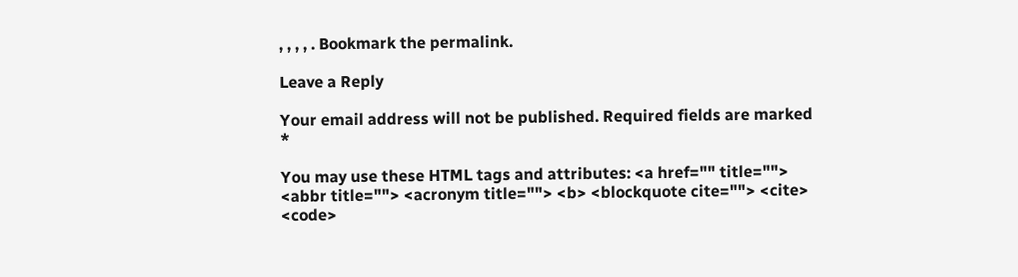, , , , . Bookmark the permalink.

Leave a Reply

Your email address will not be published. Required fields are marked *

You may use these HTML tags and attributes: <a href="" title=""> <abbr title=""> <acronym title=""> <b> <blockquote cite=""> <cite> <code>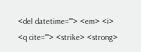<del datetime=""> <em> <i> <q cite=""> <strike> <strong>